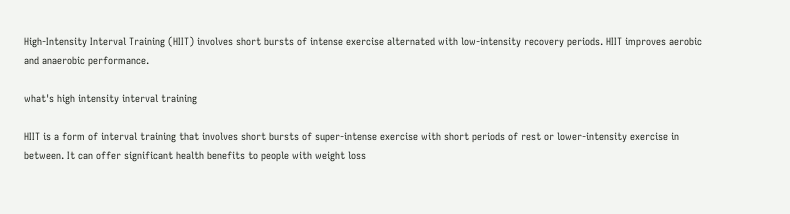High-Intensity Interval Training (HIIT) involves short bursts of intense exercise alternated with low-intensity recovery periods. HIIT improves aerobic and anaerobic performance.

what's high intensity interval training

HIIT is a form of interval training that involves short bursts of super-intense exercise with short periods of rest or lower-intensity exercise in between. It can offer significant health benefits to people with weight loss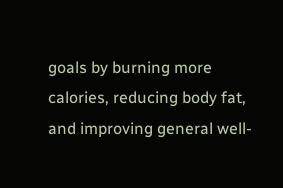goals by burning more calories, reducing body fat, and improving general well-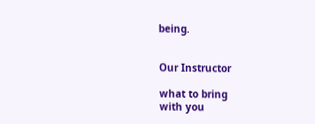being.


Our Instructor

what to bring
with you